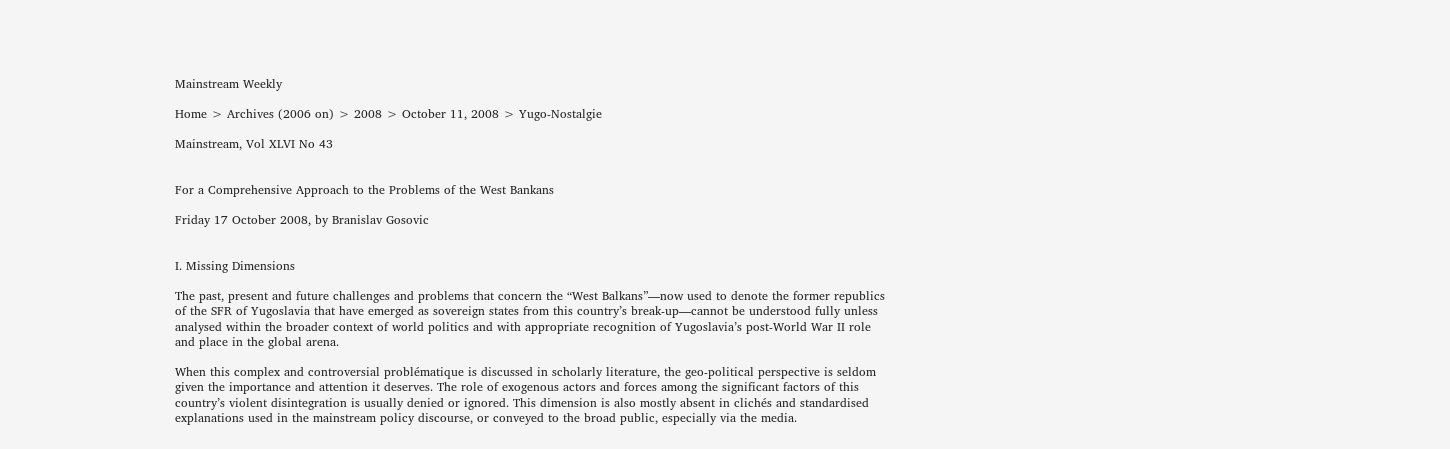Mainstream Weekly

Home > Archives (2006 on) > 2008 > October 11, 2008 > Yugo-Nostalgie

Mainstream, Vol XLVI No 43


For a Comprehensive Approach to the Problems of the West Bankans

Friday 17 October 2008, by Branislav Gosovic


I. Missing Dimensions

The past, present and future challenges and problems that concern the “West Balkans”—now used to denote the former republics of the SFR of Yugoslavia that have emerged as sovereign states from this country’s break-up—cannot be understood fully unless analysed within the broader context of world politics and with appropriate recognition of Yugoslavia’s post-World War II role and place in the global arena.

When this complex and controversial problématique is discussed in scholarly literature, the geo-political perspective is seldom given the importance and attention it deserves. The role of exogenous actors and forces among the significant factors of this country’s violent disintegration is usually denied or ignored. This dimension is also mostly absent in clichés and standardised explanations used in the mainstream policy discourse, or conveyed to the broad public, especially via the media.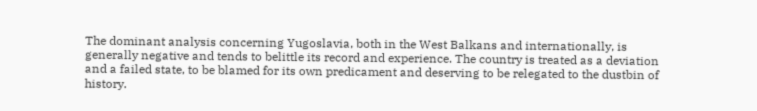The dominant analysis concerning Yugoslavia, both in the West Balkans and internationally, is generally negative and tends to belittle its record and experience. The country is treated as a deviation and a failed state, to be blamed for its own predicament and deserving to be relegated to the dustbin of history.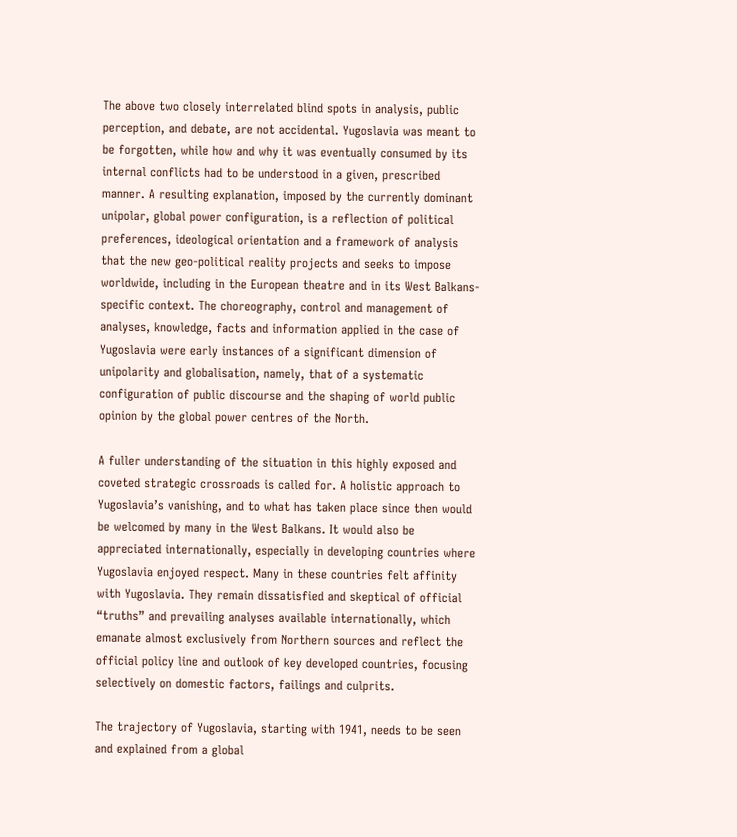The above two closely interrelated blind spots in analysis, public perception, and debate, are not accidental. Yugoslavia was meant to be forgotten, while how and why it was eventually consumed by its internal conflicts had to be understood in a given, prescribed manner. A resulting explanation, imposed by the currently dominant unipolar, global power configuration, is a reflection of political preferences, ideological orientation and a framework of analysis that the new geo-political reality projects and seeks to impose worldwide, including in the European theatre and in its West Balkans-specific context. The choreography, control and management of analyses, knowledge, facts and information applied in the case of Yugoslavia were early instances of a significant dimension of unipolarity and globalisation, namely, that of a systematic configuration of public discourse and the shaping of world public opinion by the global power centres of the North.

A fuller understanding of the situation in this highly exposed and coveted strategic crossroads is called for. A holistic approach to Yugoslavia’s vanishing, and to what has taken place since then would be welcomed by many in the West Balkans. It would also be appreciated internationally, especially in developing countries where Yugoslavia enjoyed respect. Many in these countries felt affinity with Yugoslavia. They remain dissatisfied and skeptical of official “truths” and prevailing analyses available internationally, which emanate almost exclusively from Northern sources and reflect the official policy line and outlook of key developed countries, focusing selectively on domestic factors, failings and culprits.

The trajectory of Yugoslavia, starting with 1941, needs to be seen and explained from a global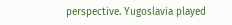perspective. Yugoslavia played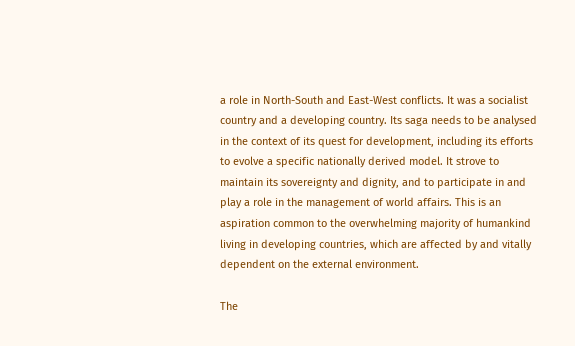a role in North-South and East-West conflicts. It was a socialist country and a developing country. Its saga needs to be analysed in the context of its quest for development, including its efforts to evolve a specific nationally derived model. It strove to maintain its sovereignty and dignity, and to participate in and play a role in the management of world affairs. This is an aspiration common to the overwhelming majority of humankind living in developing countries, which are affected by and vitally dependent on the external environment.

The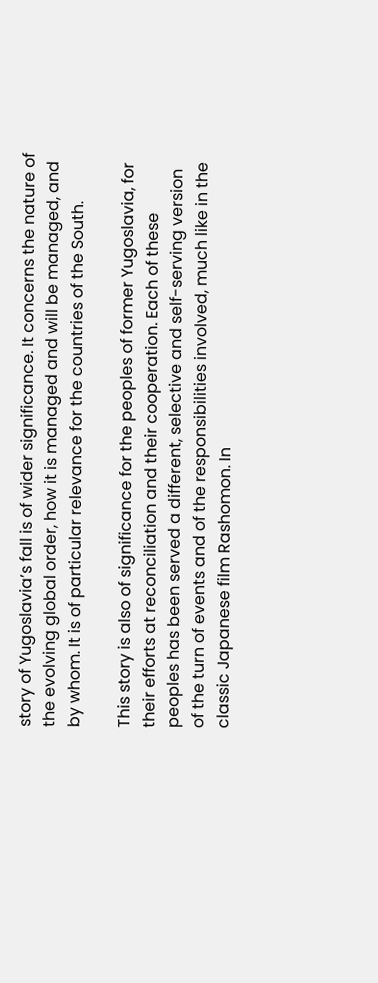story of Yugoslavia’s fall is of wider significance. It concerns the nature of the evolving global order, how it is managed and will be managed, and by whom. It is of particular relevance for the countries of the South.

This story is also of significance for the peoples of former Yugoslavia, for their efforts at reconciliation and their cooperation. Each of these peoples has been served a different, selective and self-serving version of the turn of events and of the responsibilities involved, much like in the classic Japanese film Rashomon. In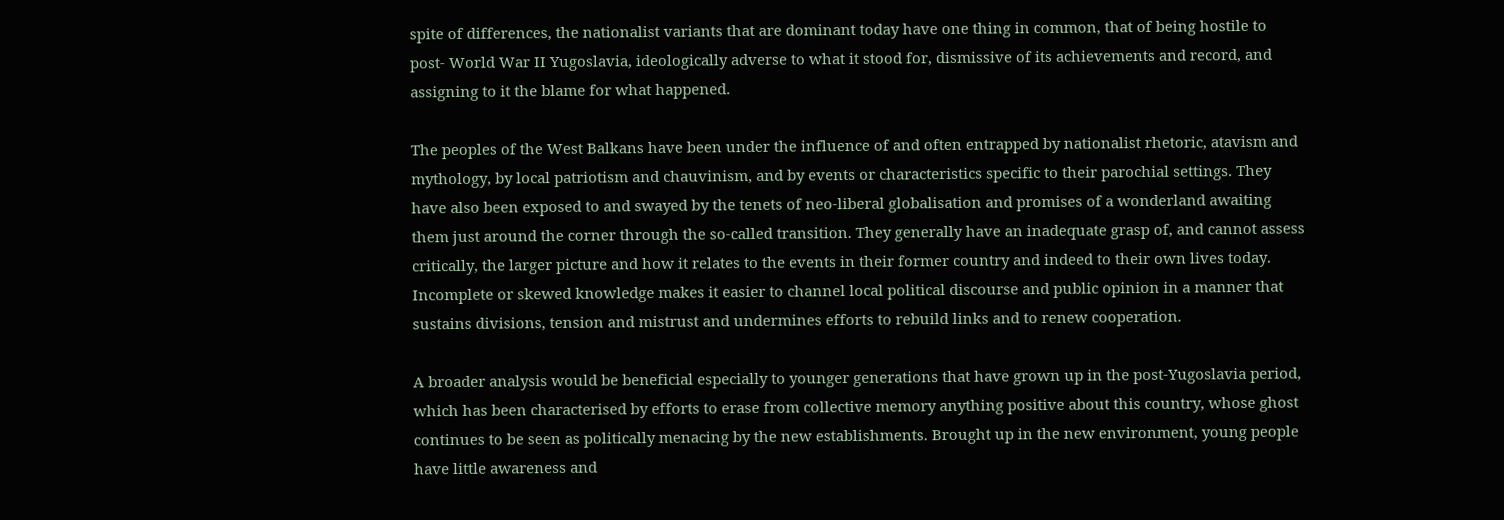spite of differences, the nationalist variants that are dominant today have one thing in common, that of being hostile to post- World War II Yugoslavia, ideologically adverse to what it stood for, dismissive of its achievements and record, and assigning to it the blame for what happened.

The peoples of the West Balkans have been under the influence of and often entrapped by nationalist rhetoric, atavism and mythology, by local patriotism and chauvinism, and by events or characteristics specific to their parochial settings. They have also been exposed to and swayed by the tenets of neo-liberal globalisation and promises of a wonderland awaiting them just around the corner through the so-called transition. They generally have an inadequate grasp of, and cannot assess critically, the larger picture and how it relates to the events in their former country and indeed to their own lives today. Incomplete or skewed knowledge makes it easier to channel local political discourse and public opinion in a manner that sustains divisions, tension and mistrust and undermines efforts to rebuild links and to renew cooperation.

A broader analysis would be beneficial especially to younger generations that have grown up in the post-Yugoslavia period, which has been characterised by efforts to erase from collective memory anything positive about this country, whose ghost continues to be seen as politically menacing by the new establishments. Brought up in the new environment, young people have little awareness and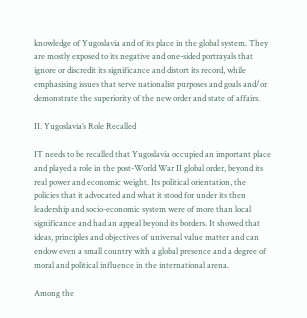knowledge of Yugoslavia and of its place in the global system. They are mostly exposed to its negative and one-sided portrayals that ignore or discredit its significance and distort its record, while emphasising issues that serve nationalist purposes and goals and/or demonstrate the superiority of the new order and state of affairs.

II. Yugoslavia’s Role Recalled

IT needs to be recalled that Yugoslavia occupied an important place and played a role in the post-World War II global order, beyond its real power and economic weight. Its political orientation, the policies that it advocated and what it stood for under its then leadership and socio-economic system were of more than local significance and had an appeal beyond its borders. It showed that ideas, principles and objectives of universal value matter and can endow even a small country with a global presence and a degree of moral and political influence in the international arena.

Among the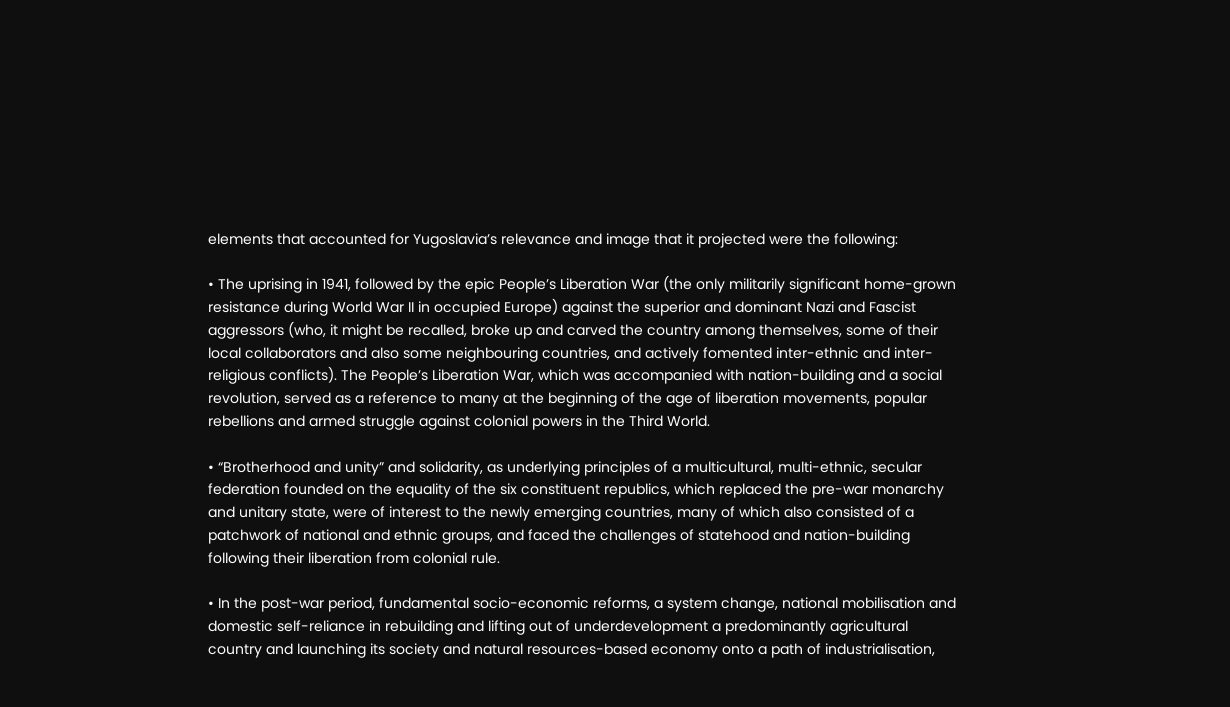elements that accounted for Yugoslavia’s relevance and image that it projected were the following:

• The uprising in 1941, followed by the epic People’s Liberation War (the only militarily significant home-grown resistance during World War II in occupied Europe) against the superior and dominant Nazi and Fascist aggressors (who, it might be recalled, broke up and carved the country among themselves, some of their local collaborators and also some neighbouring countries, and actively fomented inter-ethnic and inter-religious conflicts). The People’s Liberation War, which was accompanied with nation-building and a social revolution, served as a reference to many at the beginning of the age of liberation movements, popular rebellions and armed struggle against colonial powers in the Third World.

• “Brotherhood and unity” and solidarity, as underlying principles of a multicultural, multi-ethnic, secular federation founded on the equality of the six constituent republics, which replaced the pre-war monarchy and unitary state, were of interest to the newly emerging countries, many of which also consisted of a patchwork of national and ethnic groups, and faced the challenges of statehood and nation-building following their liberation from colonial rule.

• In the post-war period, fundamental socio-economic reforms, a system change, national mobilisation and domestic self-reliance in rebuilding and lifting out of underdevelopment a predominantly agricultural country and launching its society and natural resources-based economy onto a path of industrialisation,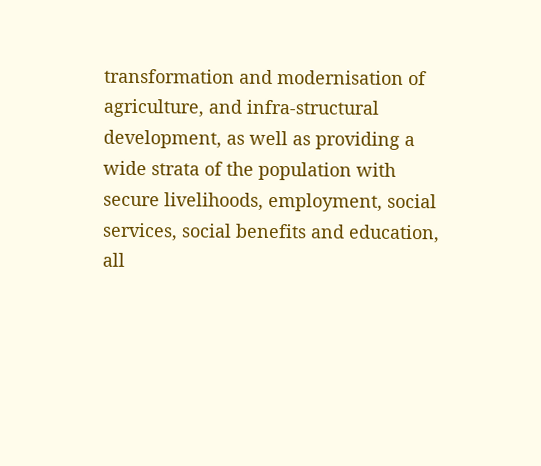transformation and modernisation of agriculture, and infra-structural development, as well as providing a wide strata of the population with secure livelihoods, employment, social services, social benefits and education, all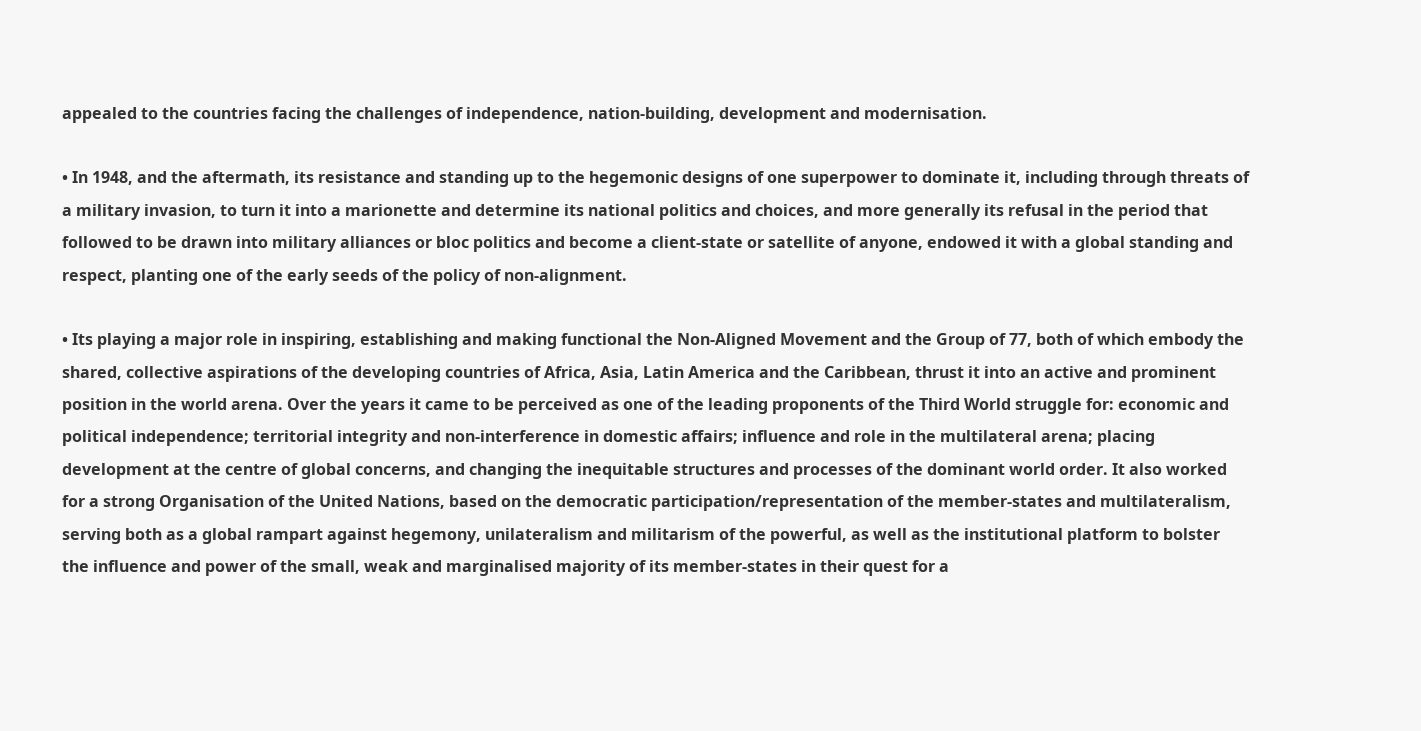appealed to the countries facing the challenges of independence, nation-building, development and modernisation.

• In 1948, and the aftermath, its resistance and standing up to the hegemonic designs of one superpower to dominate it, including through threats of a military invasion, to turn it into a marionette and determine its national politics and choices, and more generally its refusal in the period that followed to be drawn into military alliances or bloc politics and become a client-state or satellite of anyone, endowed it with a global standing and respect, planting one of the early seeds of the policy of non-alignment.

• Its playing a major role in inspiring, establishing and making functional the Non-Aligned Movement and the Group of 77, both of which embody the shared, collective aspirations of the developing countries of Africa, Asia, Latin America and the Caribbean, thrust it into an active and prominent position in the world arena. Over the years it came to be perceived as one of the leading proponents of the Third World struggle for: economic and political independence; territorial integrity and non-interference in domestic affairs; influence and role in the multilateral arena; placing development at the centre of global concerns, and changing the inequitable structures and processes of the dominant world order. It also worked for a strong Organisation of the United Nations, based on the democratic participation/representation of the member-states and multilateralism, serving both as a global rampart against hegemony, unilateralism and militarism of the powerful, as well as the institutional platform to bolster the influence and power of the small, weak and marginalised majority of its member-states in their quest for a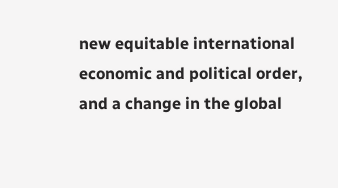new equitable international economic and political order, and a change in the global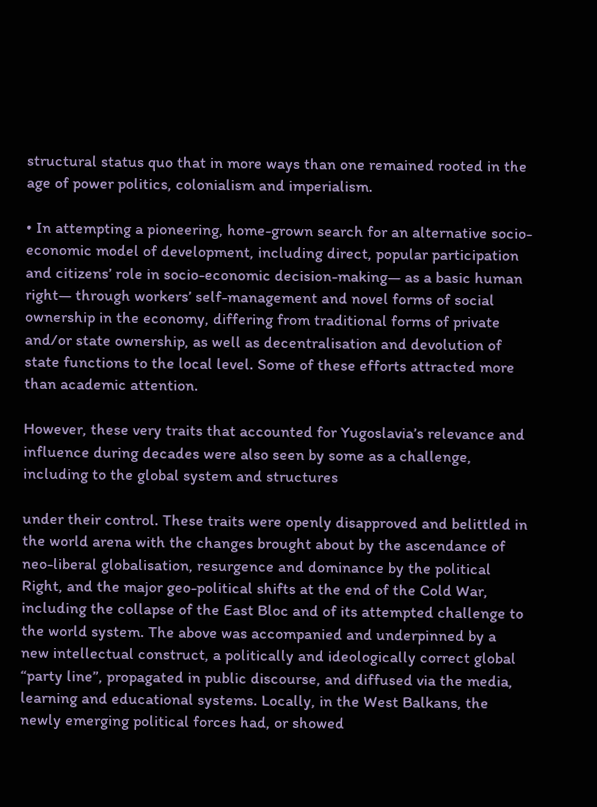structural status quo that in more ways than one remained rooted in the age of power politics, colonialism and imperialism.

• In attempting a pioneering, home-grown search for an alternative socio-economic model of development, including direct, popular participation and citizens’ role in socio-economic decision-making— as a basic human right— through workers’ self-management and novel forms of social ownership in the economy, differing from traditional forms of private and/or state ownership, as well as decentralisation and devolution of state functions to the local level. Some of these efforts attracted more than academic attention.

However, these very traits that accounted for Yugoslavia’s relevance and influence during decades were also seen by some as a challenge,
including to the global system and structures

under their control. These traits were openly disapproved and belittled in the world arena with the changes brought about by the ascendance of neo-liberal globalisation, resurgence and dominance by the political Right, and the major geo-political shifts at the end of the Cold War, including the collapse of the East Bloc and of its attempted challenge to the world system. The above was accompanied and underpinned by a new intellectual construct, a politically and ideologically correct global “party line”, propagated in public discourse, and diffused via the media, learning and educational systems. Locally, in the West Balkans, the newly emerging political forces had, or showed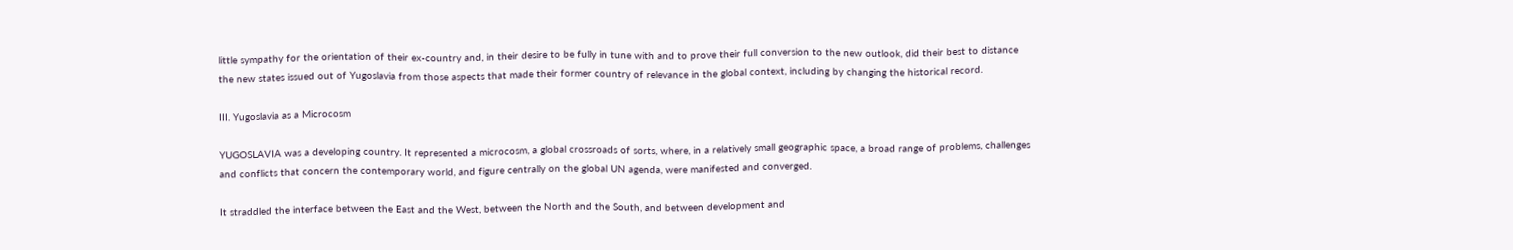little sympathy for the orientation of their ex-country and, in their desire to be fully in tune with and to prove their full conversion to the new outlook, did their best to distance the new states issued out of Yugoslavia from those aspects that made their former country of relevance in the global context, including by changing the historical record.

III. Yugoslavia as a Microcosm

YUGOSLAVIA was a developing country. It represented a microcosm, a global crossroads of sorts, where, in a relatively small geographic space, a broad range of problems, challenges and conflicts that concern the contemporary world, and figure centrally on the global UN agenda, were manifested and converged.

It straddled the interface between the East and the West, between the North and the South, and between development and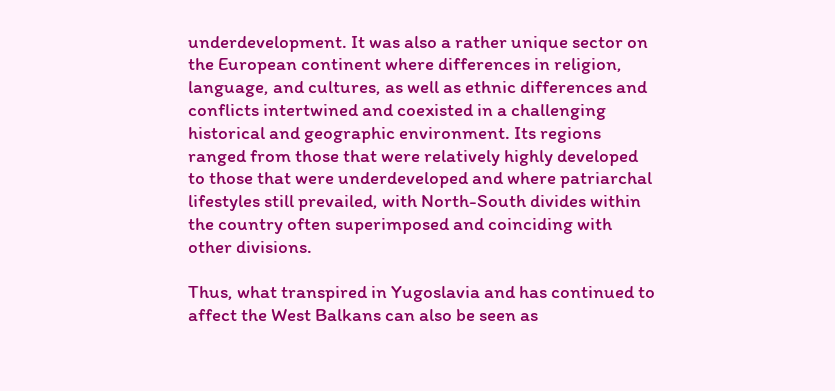underdevelopment. It was also a rather unique sector on the European continent where differences in religion, language, and cultures, as well as ethnic differences and conflicts intertwined and coexisted in a challenging historical and geographic environment. Its regions ranged from those that were relatively highly developed to those that were underdeveloped and where patriarchal lifestyles still prevailed, with North-South divides within the country often superimposed and coinciding with other divisions.

Thus, what transpired in Yugoslavia and has continued to affect the West Balkans can also be seen as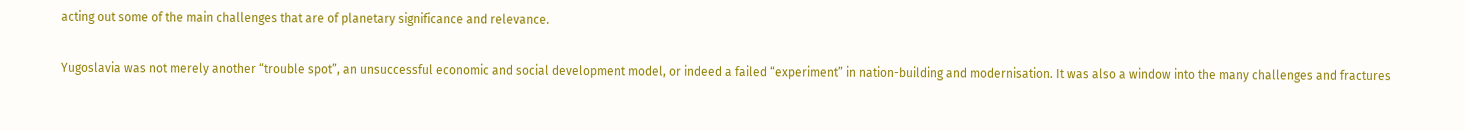acting out some of the main challenges that are of planetary significance and relevance.

Yugoslavia was not merely another “trouble spot”, an unsuccessful economic and social development model, or indeed a failed “experiment” in nation-building and modernisation. It was also a window into the many challenges and fractures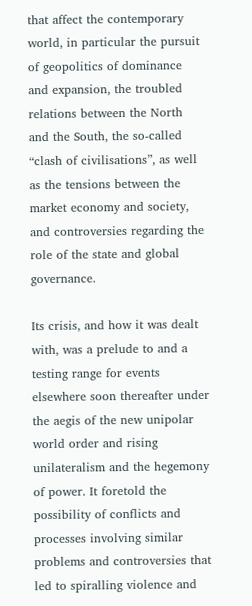that affect the contemporary world, in particular the pursuit of geopolitics of dominance and expansion, the troubled relations between the North and the South, the so-called “clash of civilisations”, as well as the tensions between the market economy and society, and controversies regarding the role of the state and global governance.

Its crisis, and how it was dealt with, was a prelude to and a testing range for events elsewhere soon thereafter under the aegis of the new unipolar world order and rising unilateralism and the hegemony of power. It foretold the possibility of conflicts and processes involving similar problems and controversies that led to spiralling violence and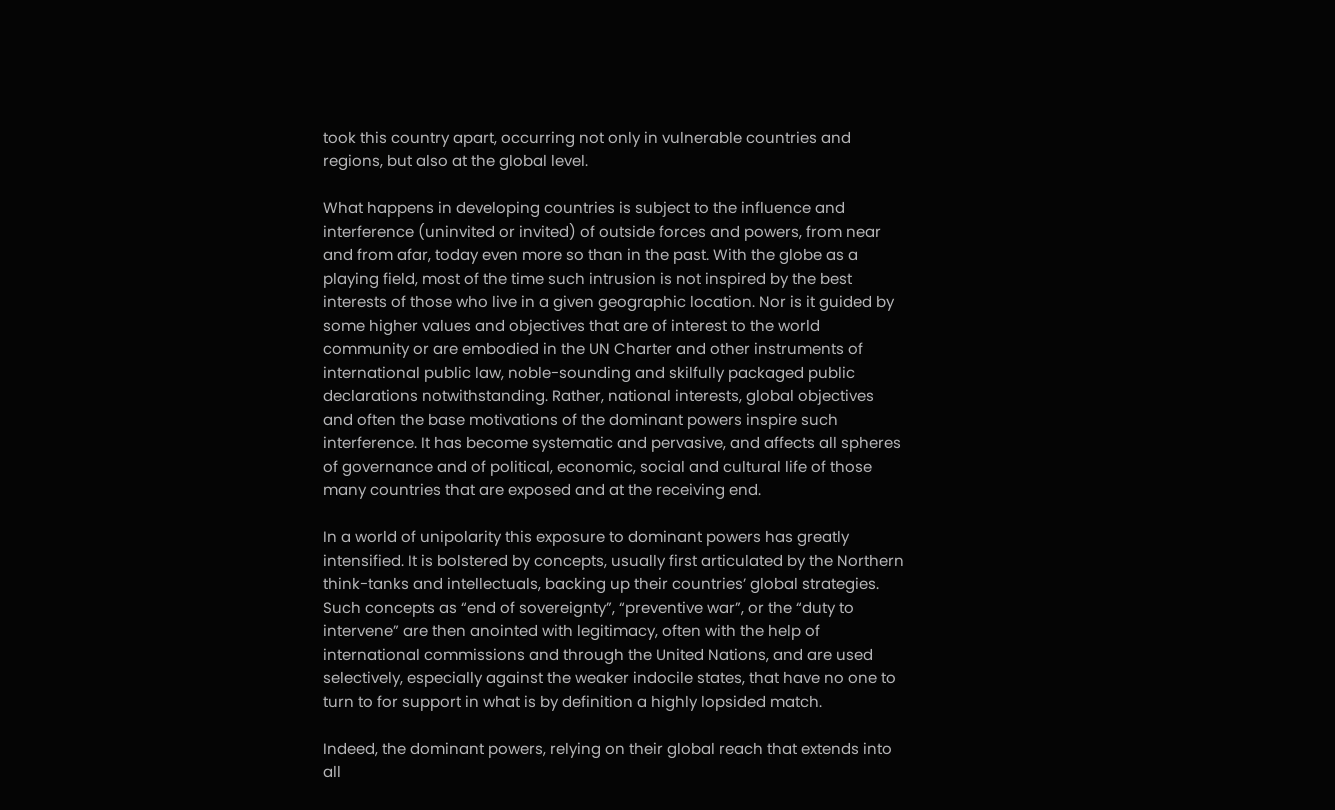took this country apart, occurring not only in vulnerable countries and regions, but also at the global level.

What happens in developing countries is subject to the influence and interference (uninvited or invited) of outside forces and powers, from near and from afar, today even more so than in the past. With the globe as a playing field, most of the time such intrusion is not inspired by the best interests of those who live in a given geographic location. Nor is it guided by some higher values and objectives that are of interest to the world community or are embodied in the UN Charter and other instruments of international public law, noble-sounding and skilfully packaged public declarations notwithstanding. Rather, national interests, global objectives and often the base motivations of the dominant powers inspire such interference. It has become systematic and pervasive, and affects all spheres of governance and of political, economic, social and cultural life of those many countries that are exposed and at the receiving end.

In a world of unipolarity this exposure to dominant powers has greatly intensified. It is bolstered by concepts, usually first articulated by the Northern think-tanks and intellectuals, backing up their countries’ global strategies. Such concepts as “end of sovereignty”, “preventive war”, or the “duty to intervene” are then anointed with legitimacy, often with the help of international commissions and through the United Nations, and are used selectively, especially against the weaker indocile states, that have no one to turn to for support in what is by definition a highly lopsided match.

Indeed, the dominant powers, relying on their global reach that extends into all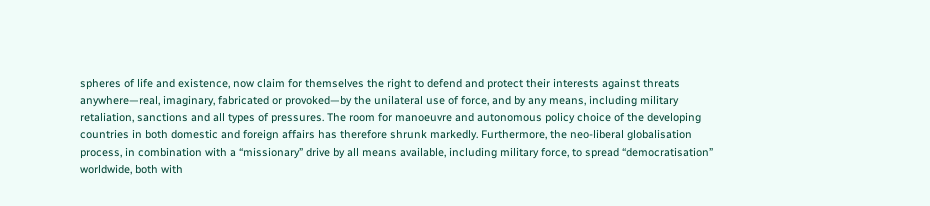spheres of life and existence, now claim for themselves the right to defend and protect their interests against threats anywhere—real, imaginary, fabricated or provoked—by the unilateral use of force, and by any means, including military retaliation, sanctions and all types of pressures. The room for manoeuvre and autonomous policy choice of the developing countries in both domestic and foreign affairs has therefore shrunk markedly. Furthermore, the neo-liberal globalisation process, in combination with a “missionary” drive by all means available, including military force, to spread “democratisation” worldwide, both with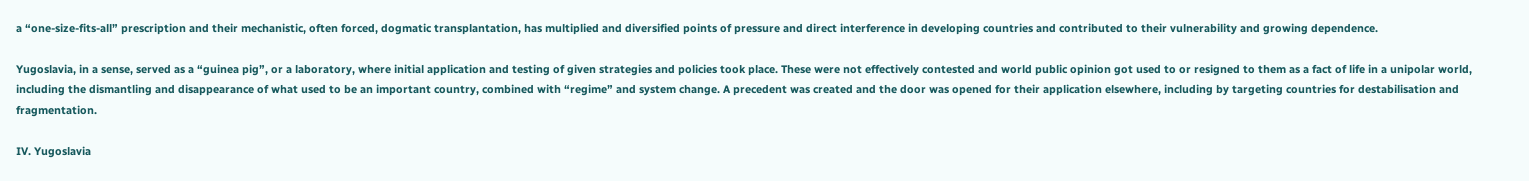a “one-size-fits-all” prescription and their mechanistic, often forced, dogmatic transplantation, has multiplied and diversified points of pressure and direct interference in developing countries and contributed to their vulnerability and growing dependence.

Yugoslavia, in a sense, served as a “guinea pig”, or a laboratory, where initial application and testing of given strategies and policies took place. These were not effectively contested and world public opinion got used to or resigned to them as a fact of life in a unipolar world, including the dismantling and disappearance of what used to be an important country, combined with “regime” and system change. A precedent was created and the door was opened for their application elsewhere, including by targeting countries for destabilisation and fragmentation.

IV. Yugoslavia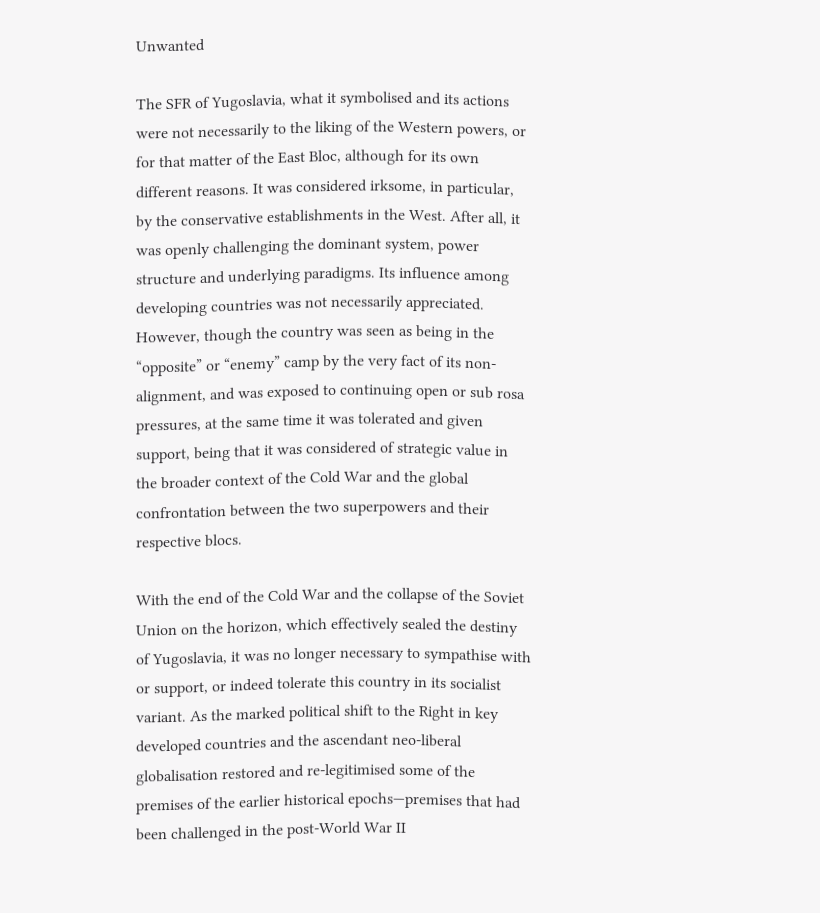Unwanted

The SFR of Yugoslavia, what it symbolised and its actions were not necessarily to the liking of the Western powers, or for that matter of the East Bloc, although for its own different reasons. It was considered irksome, in particular, by the conservative establishments in the West. After all, it was openly challenging the dominant system, power structure and underlying paradigms. Its influence among developing countries was not necessarily appreciated. However, though the country was seen as being in the “opposite” or “enemy” camp by the very fact of its non-alignment, and was exposed to continuing open or sub rosa pressures, at the same time it was tolerated and given support, being that it was considered of strategic value in the broader context of the Cold War and the global confrontation between the two superpowers and their respective blocs.

With the end of the Cold War and the collapse of the Soviet Union on the horizon, which effectively sealed the destiny of Yugoslavia, it was no longer necessary to sympathise with or support, or indeed tolerate this country in its socialist variant. As the marked political shift to the Right in key developed countries and the ascendant neo-liberal globalisation restored and re-legitimised some of the premises of the earlier historical epochs—premises that had been challenged in the post-World War II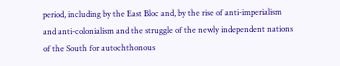period, including by the East Bloc and, by the rise of anti-imperialism and anti-colonialism and the struggle of the newly independent nations of the South for autochthonous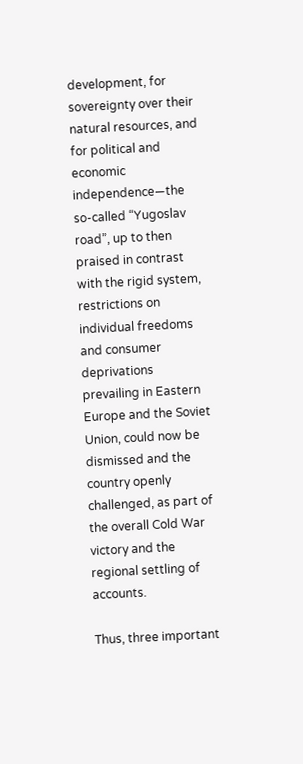development, for sovereignty over their natural resources, and for political and economic independence—the so-called “Yugoslav road”, up to then praised in contrast with the rigid system, restrictions on individual freedoms and consumer deprivations prevailing in Eastern Europe and the Soviet Union, could now be dismissed and the country openly challenged, as part of the overall Cold War victory and the regional settling of accounts.

Thus, three important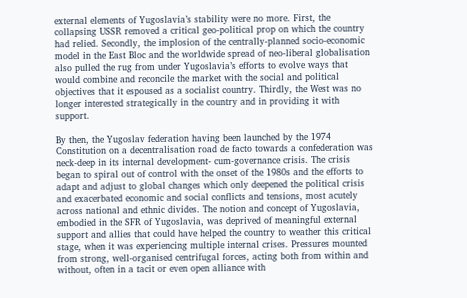external elements of Yugoslavia’s stability were no more. First, the collapsing USSR removed a critical geo-political prop on which the country had relied. Secondly, the implosion of the centrally-planned socio-economic model in the East Bloc and the worldwide spread of neo-liberal globalisation also pulled the rug from under Yugoslavia’s efforts to evolve ways that would combine and reconcile the market with the social and political objectives that it espoused as a socialist country. Thirdly, the West was no longer interested strategically in the country and in providing it with support.

By then, the Yugoslav federation having been launched by the 1974 Constitution on a decentralisation road de facto towards a confederation was neck-deep in its internal development- cum-governance crisis. The crisis began to spiral out of control with the onset of the 1980s and the efforts to adapt and adjust to global changes which only deepened the political crisis and exacerbated economic and social conflicts and tensions, most acutely across national and ethnic divides. The notion and concept of Yugoslavia, embodied in the SFR of Yugoslavia, was deprived of meaningful external support and allies that could have helped the country to weather this critical stage, when it was experiencing multiple internal crises. Pressures mounted from strong, well-organised centrifugal forces, acting both from within and without, often in a tacit or even open alliance with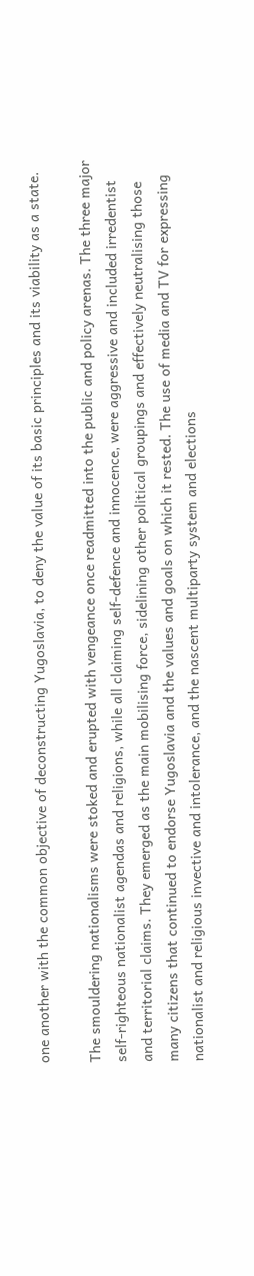one another with the common objective of deconstructing Yugoslavia, to deny the value of its basic principles and its viability as a state.

The smouldering nationalisms were stoked and erupted with vengeance once readmitted into the public and policy arenas. The three major self-righteous nationalist agendas and religions, while all claiming self-defence and innocence, were aggressive and included irredentist and territorial claims. They emerged as the main mobilising force, sidelining other political groupings and effectively neutralising those many citizens that continued to endorse Yugoslavia and the values and goals on which it rested. The use of media and TV for expressing nationalist and religious invective and intolerance, and the nascent multiparty system and elections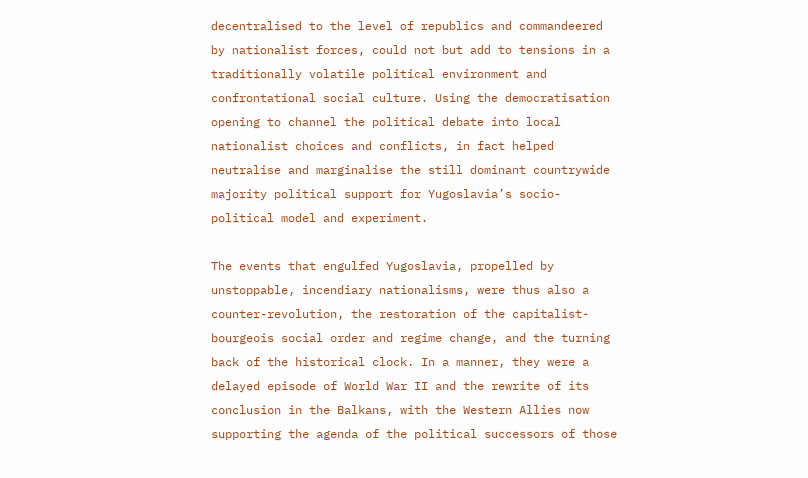decentralised to the level of republics and commandeered by nationalist forces, could not but add to tensions in a traditionally volatile political environment and confrontational social culture. Using the democratisation opening to channel the political debate into local nationalist choices and conflicts, in fact helped neutralise and marginalise the still dominant countrywide majority political support for Yugoslavia’s socio-political model and experiment.

The events that engulfed Yugoslavia, propelled by unstoppable, incendiary nationalisms, were thus also a counter-revolution, the restoration of the capitalist-bourgeois social order and regime change, and the turning back of the historical clock. In a manner, they were a delayed episode of World War II and the rewrite of its conclusion in the Balkans, with the Western Allies now supporting the agenda of the political successors of those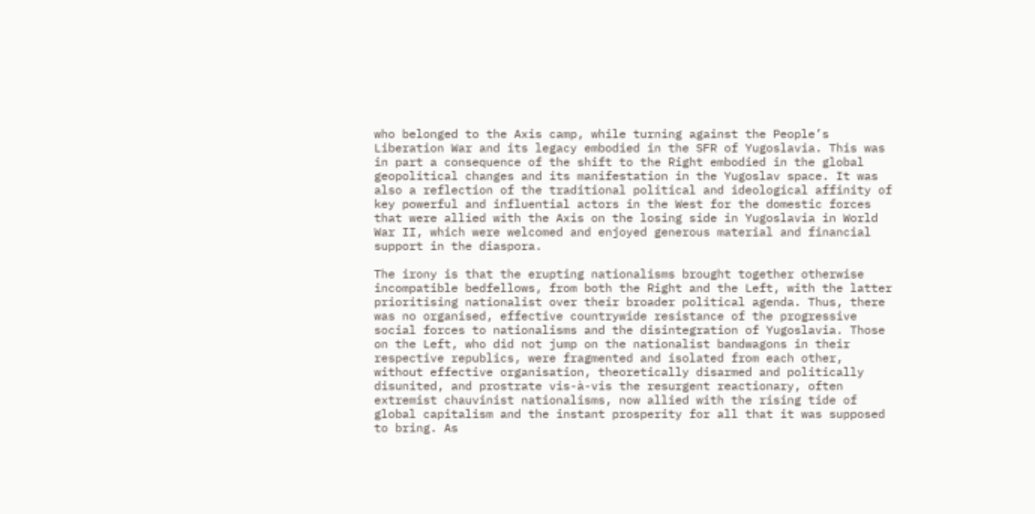who belonged to the Axis camp, while turning against the People’s Liberation War and its legacy embodied in the SFR of Yugoslavia. This was in part a consequence of the shift to the Right embodied in the global geopolitical changes and its manifestation in the Yugoslav space. It was also a reflection of the traditional political and ideological affinity of key powerful and influential actors in the West for the domestic forces that were allied with the Axis on the losing side in Yugoslavia in World War II, which were welcomed and enjoyed generous material and financial support in the diaspora.

The irony is that the erupting nationalisms brought together otherwise incompatible bedfellows, from both the Right and the Left, with the latter prioritising nationalist over their broader political agenda. Thus, there was no organised, effective countrywide resistance of the progressive social forces to nationalisms and the disintegration of Yugoslavia. Those on the Left, who did not jump on the nationalist bandwagons in their respective republics, were fragmented and isolated from each other, without effective organisation, theoretically disarmed and politically disunited, and prostrate vis-à-vis the resurgent reactionary, often extremist chauvinist nationalisms, now allied with the rising tide of global capitalism and the instant prosperity for all that it was supposed to bring. As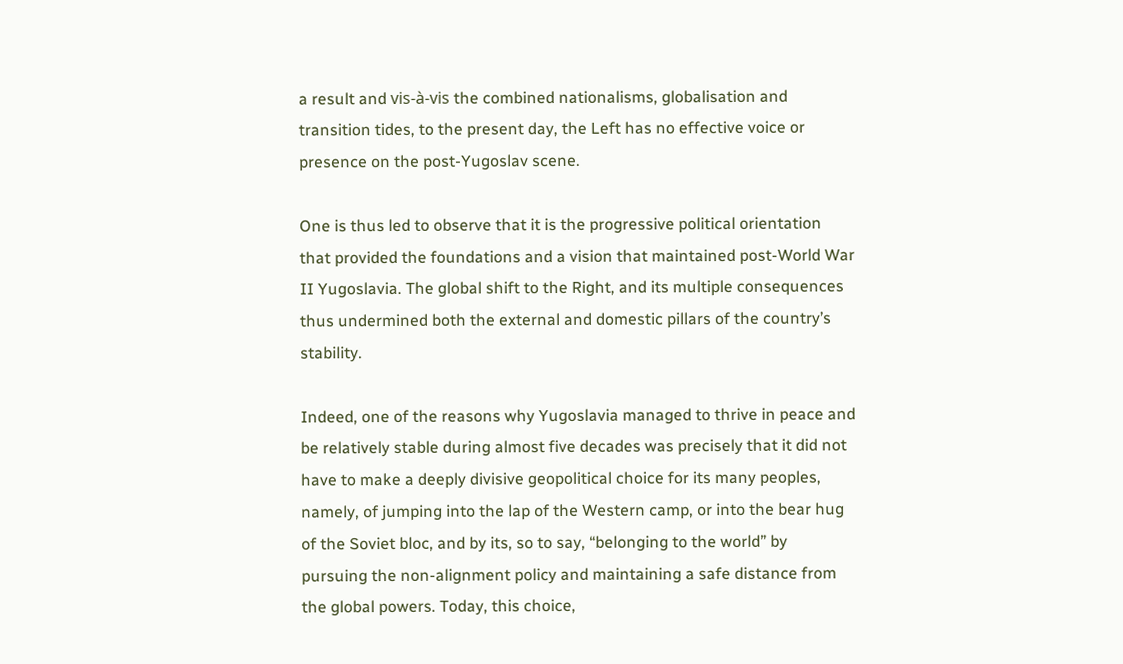a result and vis-à-vis the combined nationalisms, globalisation and transition tides, to the present day, the Left has no effective voice or presence on the post-Yugoslav scene.

One is thus led to observe that it is the progressive political orientation that provided the foundations and a vision that maintained post-World War II Yugoslavia. The global shift to the Right, and its multiple consequences thus undermined both the external and domestic pillars of the country’s stability.

Indeed, one of the reasons why Yugoslavia managed to thrive in peace and be relatively stable during almost five decades was precisely that it did not have to make a deeply divisive geopolitical choice for its many peoples, namely, of jumping into the lap of the Western camp, or into the bear hug of the Soviet bloc, and by its, so to say, “belonging to the world” by pursuing the non-alignment policy and maintaining a safe distance from the global powers. Today, this choice,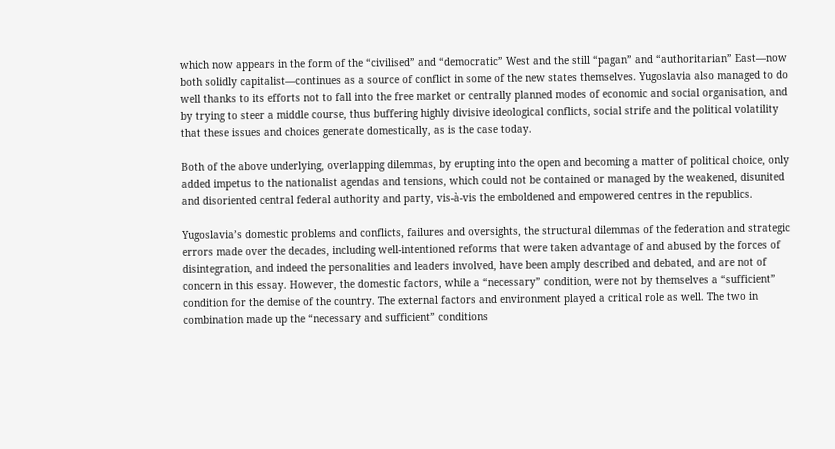which now appears in the form of the “civilised” and “democratic” West and the still “pagan” and “authoritarian” East—now both solidly capitalist—continues as a source of conflict in some of the new states themselves. Yugoslavia also managed to do well thanks to its efforts not to fall into the free market or centrally planned modes of economic and social organisation, and by trying to steer a middle course, thus buffering highly divisive ideological conflicts, social strife and the political volatility that these issues and choices generate domestically, as is the case today.

Both of the above underlying, overlapping dilemmas, by erupting into the open and becoming a matter of political choice, only added impetus to the nationalist agendas and tensions, which could not be contained or managed by the weakened, disunited and disoriented central federal authority and party, vis-à-vis the emboldened and empowered centres in the republics.

Yugoslavia’s domestic problems and conflicts, failures and oversights, the structural dilemmas of the federation and strategic errors made over the decades, including well-intentioned reforms that were taken advantage of and abused by the forces of disintegration, and indeed the personalities and leaders involved, have been amply described and debated, and are not of concern in this essay. However, the domestic factors, while a “necessary” condition, were not by themselves a “sufficient” condition for the demise of the country. The external factors and environment played a critical role as well. The two in combination made up the “necessary and sufficient” conditions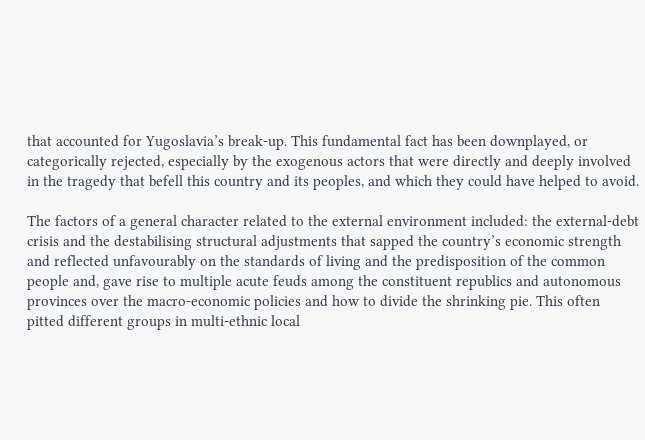that accounted for Yugoslavia’s break-up. This fundamental fact has been downplayed, or categorically rejected, especially by the exogenous actors that were directly and deeply involved in the tragedy that befell this country and its peoples, and which they could have helped to avoid.

The factors of a general character related to the external environment included: the external-debt crisis and the destabilising structural adjustments that sapped the country’s economic strength and reflected unfavourably on the standards of living and the predisposition of the common people and, gave rise to multiple acute feuds among the constituent republics and autonomous provinces over the macro-economic policies and how to divide the shrinking pie. This often pitted different groups in multi-ethnic local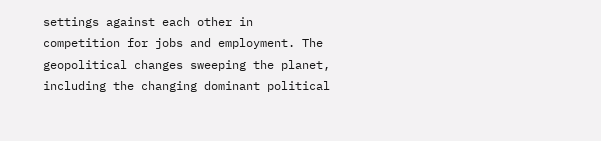settings against each other in competition for jobs and employment. The geopolitical changes sweeping the planet, including the changing dominant political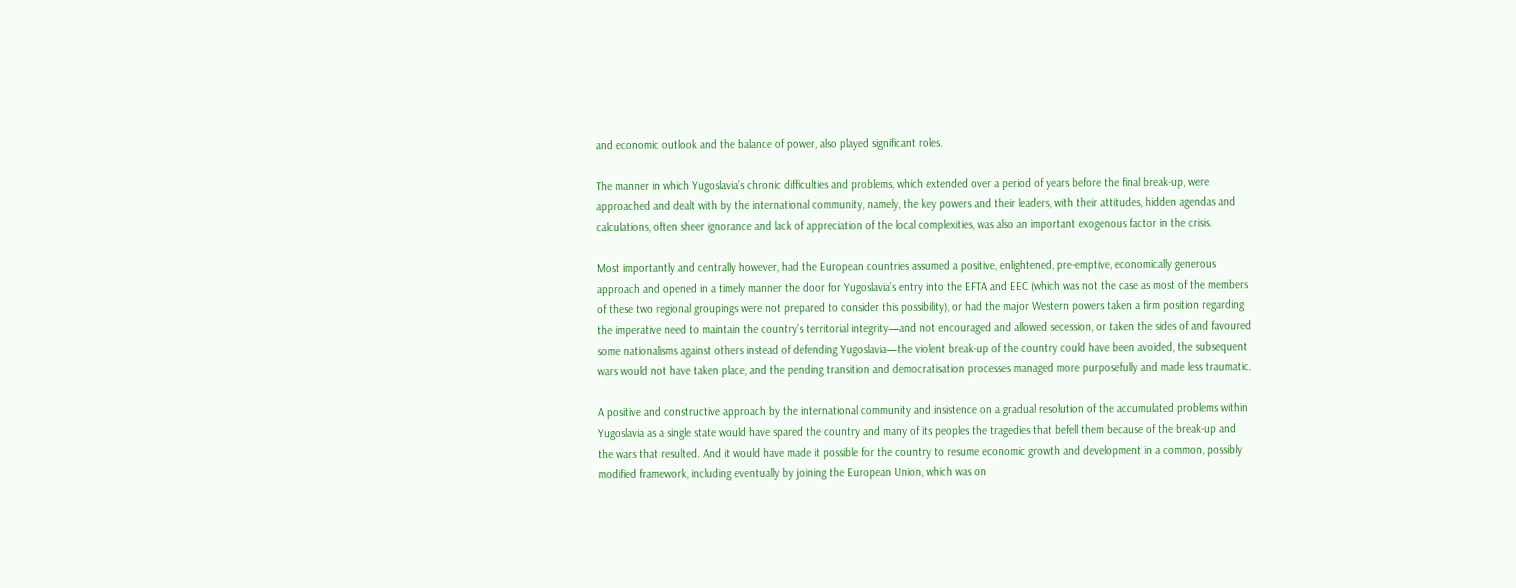and economic outlook and the balance of power, also played significant roles.

The manner in which Yugoslavia’s chronic difficulties and problems, which extended over a period of years before the final break-up, were approached and dealt with by the international community, namely, the key powers and their leaders, with their attitudes, hidden agendas and calculations, often sheer ignorance and lack of appreciation of the local complexities, was also an important exogenous factor in the crisis.

Most importantly and centrally however, had the European countries assumed a positive, enlightened, pre-emptive, economically generous approach and opened in a timely manner the door for Yugoslavia’s entry into the EFTA and EEC (which was not the case as most of the members of these two regional groupings were not prepared to consider this possibility), or had the major Western powers taken a firm position regarding the imperative need to maintain the country’s territorial integrity—and not encouraged and allowed secession, or taken the sides of and favoured some nationalisms against others instead of defending Yugoslavia—the violent break-up of the country could have been avoided, the subsequent wars would not have taken place, and the pending transition and democratisation processes managed more purposefully and made less traumatic.

A positive and constructive approach by the international community and insistence on a gradual resolution of the accumulated problems within Yugoslavia as a single state would have spared the country and many of its peoples the tragedies that befell them because of the break-up and the wars that resulted. And it would have made it possible for the country to resume economic growth and development in a common, possibly modified framework, including eventually by joining the European Union, which was on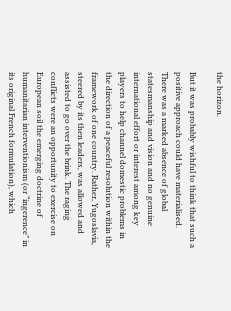the horizon.

But it was probably wishful to think that such a positive approach could have materialised. There was a marked absence of global statesmanship and vision and no genuine international effort or interest among key players to help channel domestic problems in the direction of a peaceful resolution within the framework of one country. Rather, Yugoslavia, steered by its then leaders, was allowed and assisted to go over the brink. The raging conflicts were an opportunity to exercise on European soil the emerging doctrine of humanitarian interventionism (or “ingerence” in its original French formulation), which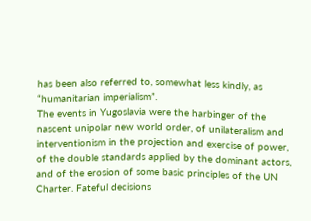has been also referred to, somewhat less kindly, as “humanitarian imperialism”.
The events in Yugoslavia were the harbinger of the nascent unipolar new world order, of unilateralism and interventionism in the projection and exercise of power, of the double standards applied by the dominant actors, and of the erosion of some basic principles of the UN Charter. Fateful decisions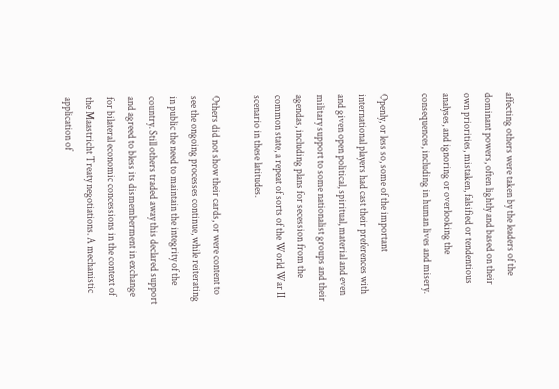affecting others were taken by the leaders of the dominant powers, often lightly and based on their own priorities, mistaken, falsified or tendentious analyses, and ignoring or overlooking the consequences, including in human lives and misery.

Openly, or less so, some of the important international players had cast their preferences with and given open political, spiritual, material and even military support to some nationalist groups and their agendas, including plans for secession from the common state, a repeat of sorts of the World War II scenario in these latitudes.

Others did not show their cards, or were content to see the ongoing processes continue, while reiterating in public the need to maintain the integrity of the country. Still others traded away this declared support and agreed to bless its dismemberment in exchange for bilateral economic concessions in the context of the Maastricht Treaty negotiations. A mechanistic application of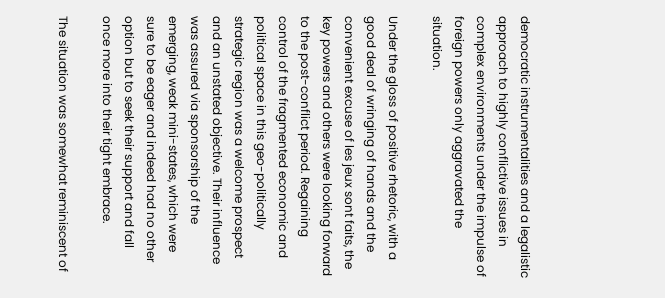democratic instrumentalities and a legalistic approach to highly conflictive issues in complex environments under the impulse of foreign powers only aggravated the situation.

Under the gloss of positive rhetoric, with a good deal of wringing of hands and the convenient excuse of les jeux sont faits, the key powers and others were looking forward to the post-conflict period. Regaining control of the fragmented economic and political space in this geo-politically strategic region was a welcome prospect and an unstated objective. Their influence was assured via sponsorship of the emerging, weak mini-states, which were sure to be eager and indeed had no other option but to seek their support and fall once more into their tight embrace.

The situation was somewhat reminiscent of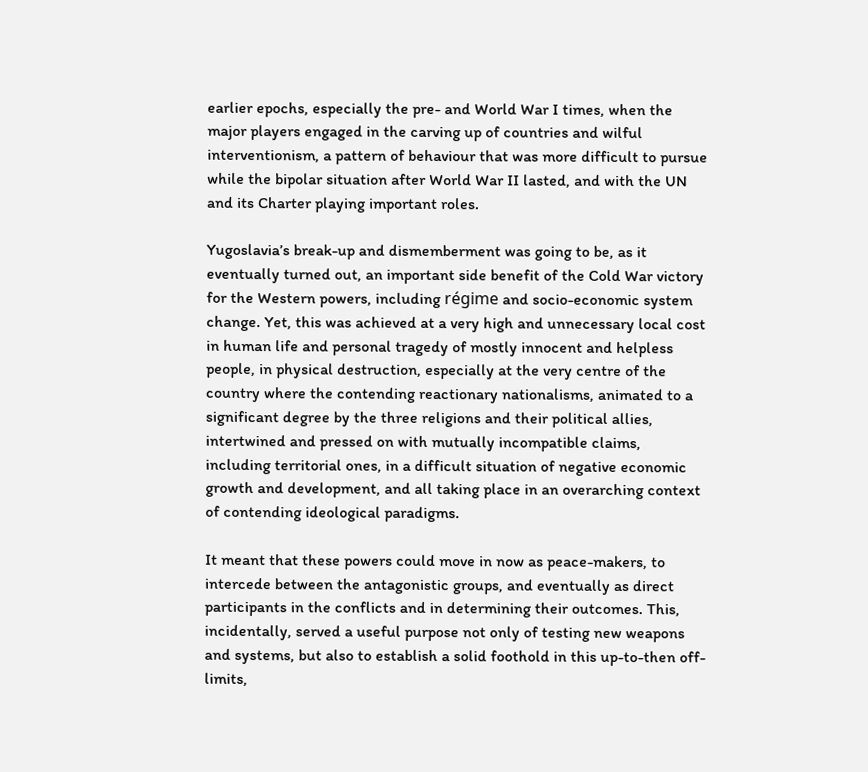earlier epochs, especially the pre- and World War I times, when the major players engaged in the carving up of countries and wilful interventionism, a pattern of behaviour that was more difficult to pursue while the bipolar situation after World War II lasted, and with the UN and its Charter playing important roles.

Yugoslavia’s break-up and dismemberment was going to be, as it eventually turned out, an important side benefit of the Cold War victory for the Western powers, including régime and socio-economic system change. Yet, this was achieved at a very high and unnecessary local cost in human life and personal tragedy of mostly innocent and helpless people, in physical destruction, especially at the very centre of the country where the contending reactionary nationalisms, animated to a significant degree by the three religions and their political allies, intertwined and pressed on with mutually incompatible claims, including territorial ones, in a difficult situation of negative economic growth and development, and all taking place in an overarching context of contending ideological paradigms.

It meant that these powers could move in now as peace-makers, to intercede between the antagonistic groups, and eventually as direct participants in the conflicts and in determining their outcomes. This, incidentally, served a useful purpose not only of testing new weapons and systems, but also to establish a solid foothold in this up-to-then off-limits,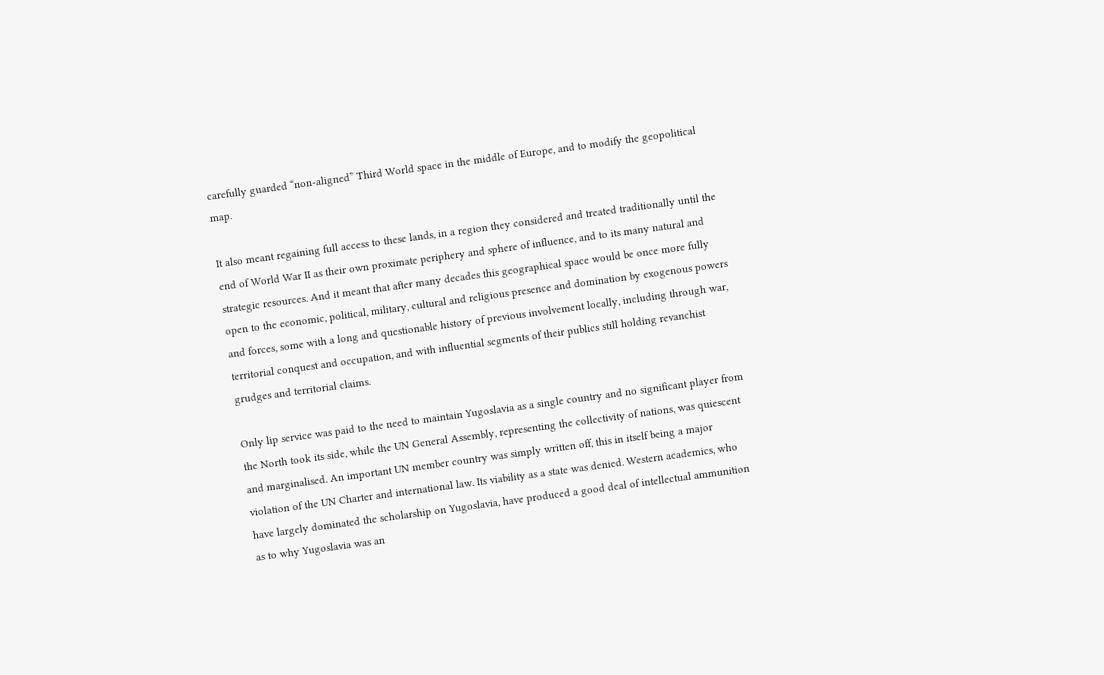carefully guarded “non-aligned” Third World space in the middle of Europe, and to modify the geopolitical map.

It also meant regaining full access to these lands, in a region they considered and treated traditionally until the end of World War II as their own proximate periphery and sphere of influence, and to its many natural and strategic resources. And it meant that after many decades this geographical space would be once more fully open to the economic, political, military, cultural and religious presence and domination by exogenous powers and forces, some with a long and questionable history of previous involvement locally, including through war, territorial conquest and occupation, and with influential segments of their publics still holding revanchist grudges and territorial claims.

Only lip service was paid to the need to maintain Yugoslavia as a single country and no significant player from the North took its side, while the UN General Assembly, representing the collectivity of nations, was quiescent and marginalised. An important UN member country was simply written off, this in itself being a major violation of the UN Charter and international law. Its viability as a state was denied. Western academics, who have largely dominated the scholarship on Yugoslavia, have produced a good deal of intellectual ammunition as to why Yugoslavia was an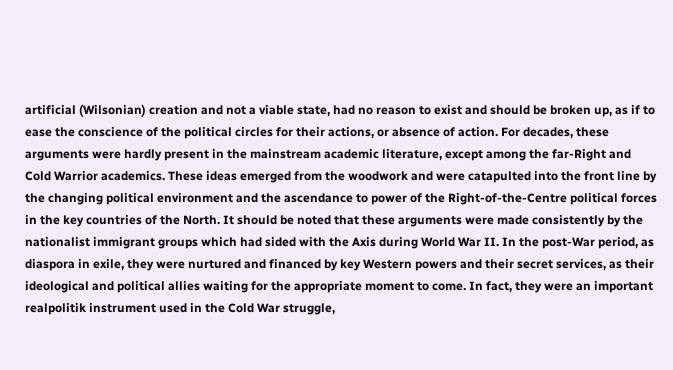artificial (Wilsonian) creation and not a viable state, had no reason to exist and should be broken up, as if to ease the conscience of the political circles for their actions, or absence of action. For decades, these arguments were hardly present in the mainstream academic literature, except among the far-Right and Cold Warrior academics. These ideas emerged from the woodwork and were catapulted into the front line by the changing political environment and the ascendance to power of the Right-of-the-Centre political forces in the key countries of the North. It should be noted that these arguments were made consistently by the nationalist immigrant groups which had sided with the Axis during World War II. In the post-War period, as diaspora in exile, they were nurtured and financed by key Western powers and their secret services, as their ideological and political allies waiting for the appropriate moment to come. In fact, they were an important realpolitik instrument used in the Cold War struggle,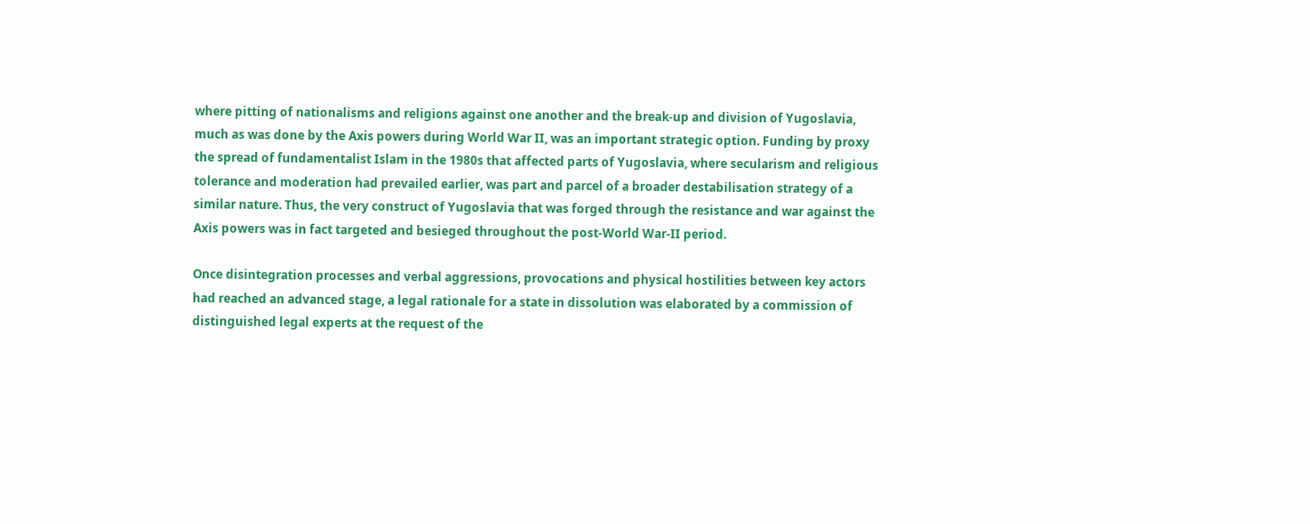where pitting of nationalisms and religions against one another and the break-up and division of Yugoslavia, much as was done by the Axis powers during World War II, was an important strategic option. Funding by proxy the spread of fundamentalist Islam in the 1980s that affected parts of Yugoslavia, where secularism and religious tolerance and moderation had prevailed earlier, was part and parcel of a broader destabilisation strategy of a similar nature. Thus, the very construct of Yugoslavia that was forged through the resistance and war against the Axis powers was in fact targeted and besieged throughout the post-World War-II period.

Once disintegration processes and verbal aggressions, provocations and physical hostilities between key actors had reached an advanced stage, a legal rationale for a state in dissolution was elaborated by a commission of distinguished legal experts at the request of the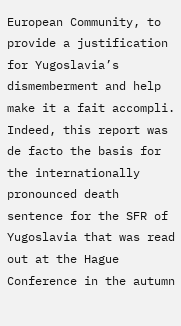European Community, to provide a justification for Yugoslavia’s dismemberment and help make it a fait accompli. Indeed, this report was de facto the basis for the internationally pronounced death sentence for the SFR of Yugoslavia that was read out at the Hague Conference in the autumn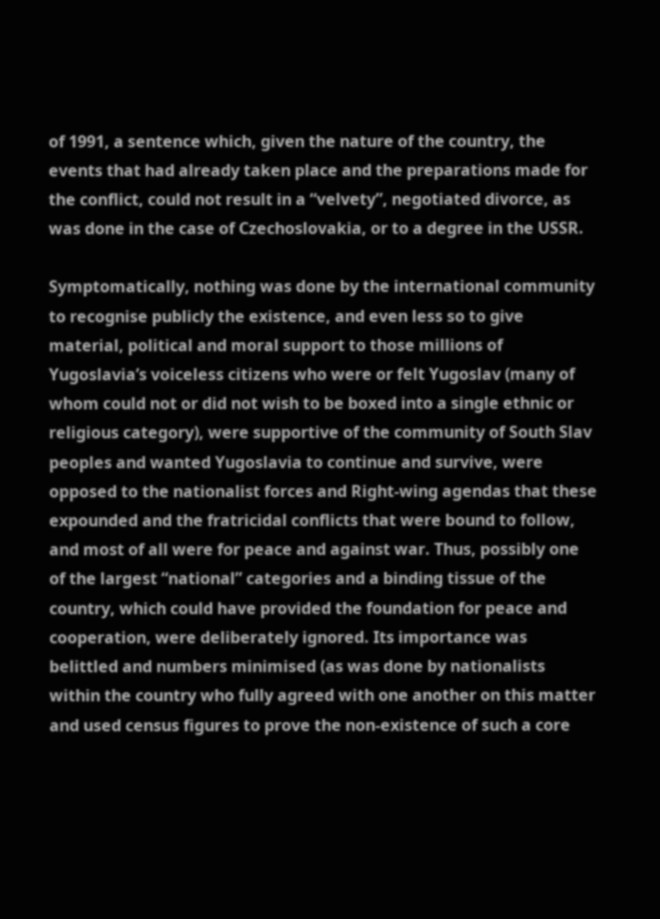of 1991, a sentence which, given the nature of the country, the events that had already taken place and the preparations made for the conflict, could not result in a “velvety”, negotiated divorce, as was done in the case of Czechoslovakia, or to a degree in the USSR.

Symptomatically, nothing was done by the international community to recognise publicly the existence, and even less so to give material, political and moral support to those millions of Yugoslavia’s voiceless citizens who were or felt Yugoslav (many of whom could not or did not wish to be boxed into a single ethnic or religious category), were supportive of the community of South Slav peoples and wanted Yugoslavia to continue and survive, were opposed to the nationalist forces and Right-wing agendas that these expounded and the fratricidal conflicts that were bound to follow, and most of all were for peace and against war. Thus, possibly one of the largest “national” categories and a binding tissue of the country, which could have provided the foundation for peace and cooperation, were deliberately ignored. Its importance was belittled and numbers minimised (as was done by nationalists within the country who fully agreed with one another on this matter and used census figures to prove the non-existence of such a core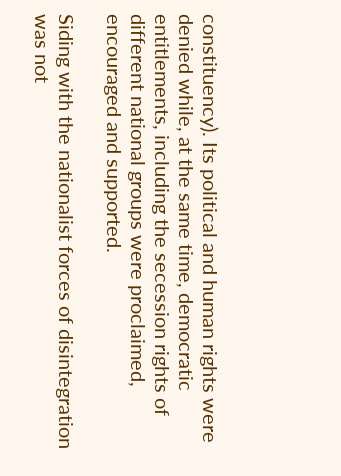constituency). Its political and human rights were denied while, at the same time, democratic entitlements, including the secession rights of different national groups were proclaimed, encouraged and supported.

Siding with the nationalist forces of disintegration was not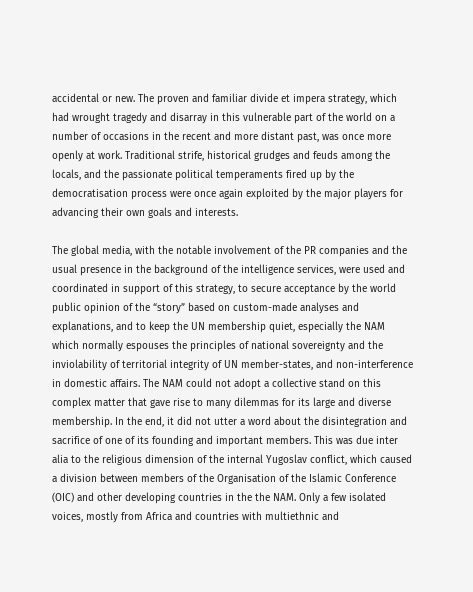accidental or new. The proven and familiar divide et impera strategy, which had wrought tragedy and disarray in this vulnerable part of the world on a number of occasions in the recent and more distant past, was once more openly at work. Traditional strife, historical grudges and feuds among the locals, and the passionate political temperaments fired up by the democratisation process were once again exploited by the major players for advancing their own goals and interests.

The global media, with the notable involvement of the PR companies and the usual presence in the background of the intelligence services, were used and coordinated in support of this strategy, to secure acceptance by the world public opinion of the “story” based on custom-made analyses and explanations, and to keep the UN membership quiet, especially the NAM which normally espouses the principles of national sovereignty and the inviolability of territorial integrity of UN member-states, and non-interference in domestic affairs. The NAM could not adopt a collective stand on this complex matter that gave rise to many dilemmas for its large and diverse membership. In the end, it did not utter a word about the disintegration and sacrifice of one of its founding and important members. This was due inter alia to the religious dimension of the internal Yugoslav conflict, which caused a division between members of the Organisation of the Islamic Conference (OIC) and other developing countries in the the NAM. Only a few isolated voices, mostly from Africa and countries with multiethnic and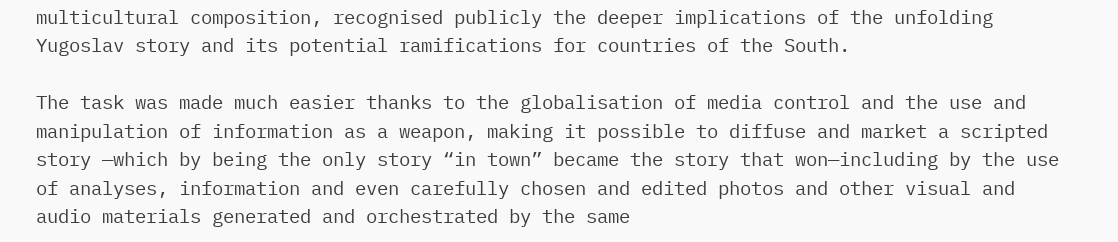multicultural composition, recognised publicly the deeper implications of the unfolding Yugoslav story and its potential ramifications for countries of the South.

The task was made much easier thanks to the globalisation of media control and the use and manipulation of information as a weapon, making it possible to diffuse and market a scripted story —which by being the only story “in town” became the story that won—including by the use of analyses, information and even carefully chosen and edited photos and other visual and audio materials generated and orchestrated by the same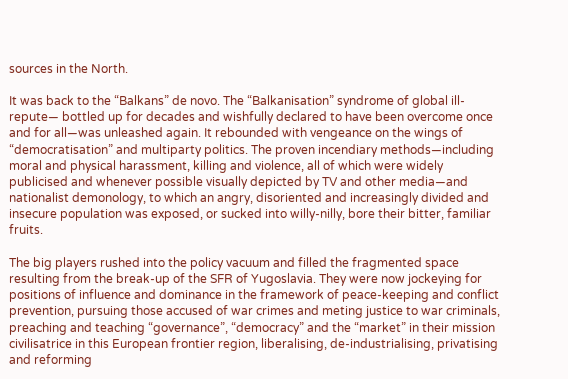sources in the North.

It was back to the “Balkans” de novo. The “Balkanisation” syndrome of global ill-repute— bottled up for decades and wishfully declared to have been overcome once and for all—was unleashed again. It rebounded with vengeance on the wings of “democratisation” and multiparty politics. The proven incendiary methods—including moral and physical harassment, killing and violence, all of which were widely publicised and whenever possible visually depicted by TV and other media—and nationalist demonology, to which an angry, disoriented and increasingly divided and insecure population was exposed, or sucked into willy-nilly, bore their bitter, familiar fruits.

The big players rushed into the policy vacuum and filled the fragmented space resulting from the break-up of the SFR of Yugoslavia. They were now jockeying for positions of influence and dominance in the framework of peace-keeping and conflict prevention, pursuing those accused of war crimes and meting justice to war criminals, preaching and teaching “governance”, “democracy” and the “market” in their mission civilisatrice in this European frontier region, liberalising, de-industrialising, privatising and reforming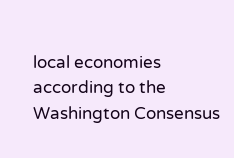local economies according to the Washington Consensus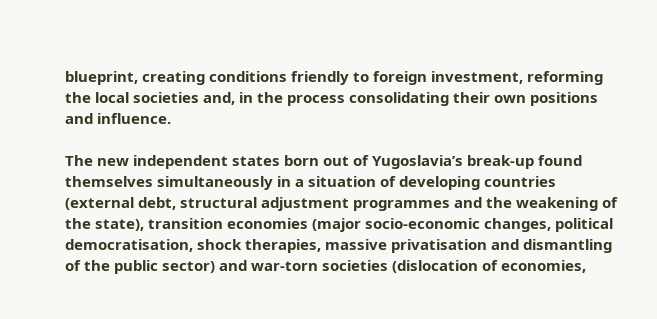blueprint, creating conditions friendly to foreign investment, reforming the local societies and, in the process consolidating their own positions and influence.

The new independent states born out of Yugoslavia’s break-up found themselves simultaneously in a situation of developing countries (external debt, structural adjustment programmes and the weakening of the state), transition economies (major socio-economic changes, political democratisation, shock therapies, massive privatisation and dismantling of the public sector) and war-torn societies (dislocation of economies,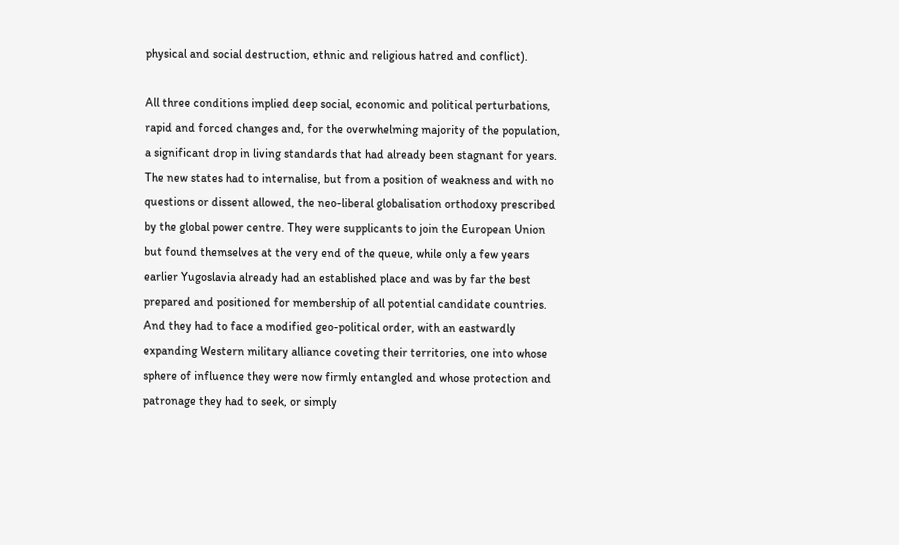physical and social destruction, ethnic and religious hatred and conflict).

All three conditions implied deep social, economic and political perturbations, rapid and forced changes and, for the overwhelming majority of the population, a significant drop in living standards that had already been stagnant for years. The new states had to internalise, but from a position of weakness and with no questions or dissent allowed, the neo-liberal globalisation orthodoxy prescribed by the global power centre. They were supplicants to join the European Union but found themselves at the very end of the queue, while only a few years earlier Yugoslavia already had an established place and was by far the best prepared and positioned for membership of all potential candidate countries. And they had to face a modified geo-political order, with an eastwardly expanding Western military alliance coveting their territories, one into whose sphere of influence they were now firmly entangled and whose protection and patronage they had to seek, or simply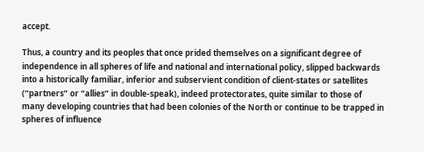accept.

Thus, a country and its peoples that once prided themselves on a significant degree of independence in all spheres of life and national and international policy, slipped backwards into a historically familiar, inferior and subservient condition of client-states or satellites (“partners” or “allies” in double-speak), indeed protectorates, quite similar to those of many developing countries that had been colonies of the North or continue to be trapped in spheres of influence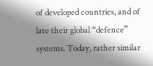of developed countries, and of late their global “defence” systems. Today, rather similar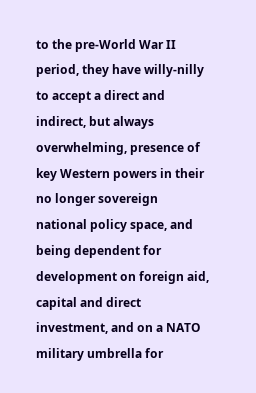to the pre-World War II period, they have willy-nilly to accept a direct and indirect, but always overwhelming, presence of key Western powers in their no longer sovereign national policy space, and being dependent for development on foreign aid, capital and direct investment, and on a NATO military umbrella for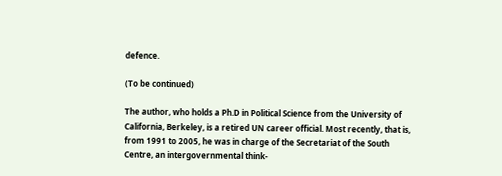defence.

(To be continued)

The author, who holds a Ph.D in Political Science from the University of California, Berkeley, is a retired UN career official. Most recently, that is, from 1991 to 2005, he was in charge of the Secretariat of the South Centre, an intergovernmental think-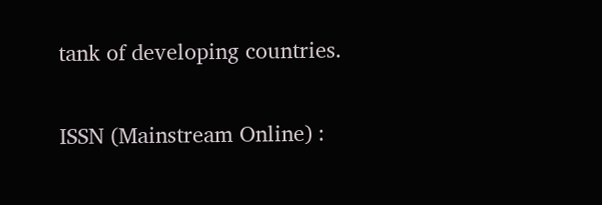tank of developing countries.

ISSN (Mainstream Online) :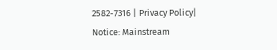2582-7316 | Privacy Policy|
Notice: Mainstream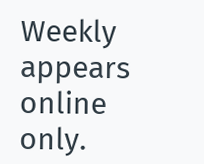Weekly appears online only.